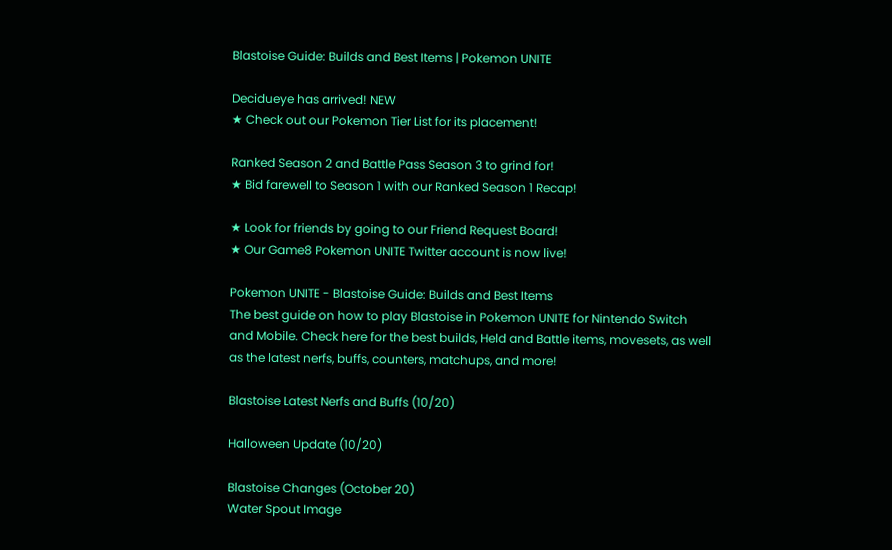Blastoise Guide: Builds and Best Items | Pokemon UNITE

Decidueye has arrived! NEW
★ Check out our Pokemon Tier List for its placement!

Ranked Season 2 and Battle Pass Season 3 to grind for!
★ Bid farewell to Season 1 with our Ranked Season 1 Recap!

★ Look for friends by going to our Friend Request Board!
★ Our Game8 Pokemon UNITE Twitter account is now live!

Pokemon UNITE - Blastoise Guide: Builds and Best Items
The best guide on how to play Blastoise in Pokemon UNITE for Nintendo Switch and Mobile. Check here for the best builds, Held and Battle items, movesets, as well as the latest nerfs, buffs, counters, matchups, and more!

Blastoise Latest Nerfs and Buffs (10/20)

Halloween Update (10/20)

Blastoise Changes (October 20)
Water Spout Image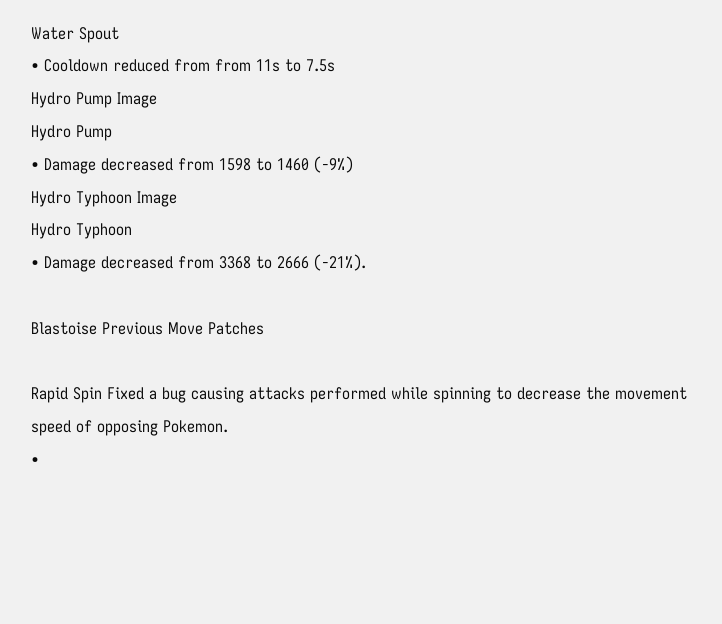Water Spout
• Cooldown reduced from from 11s to 7.5s
Hydro Pump Image
Hydro Pump
• Damage decreased from 1598 to 1460 (-9%)
Hydro Typhoon Image
Hydro Typhoon
• Damage decreased from 3368 to 2666 (-21%).

Blastoise Previous Move Patches

Rapid Spin Fixed a bug causing attacks performed while spinning to decrease the movement speed of opposing Pokemon.
•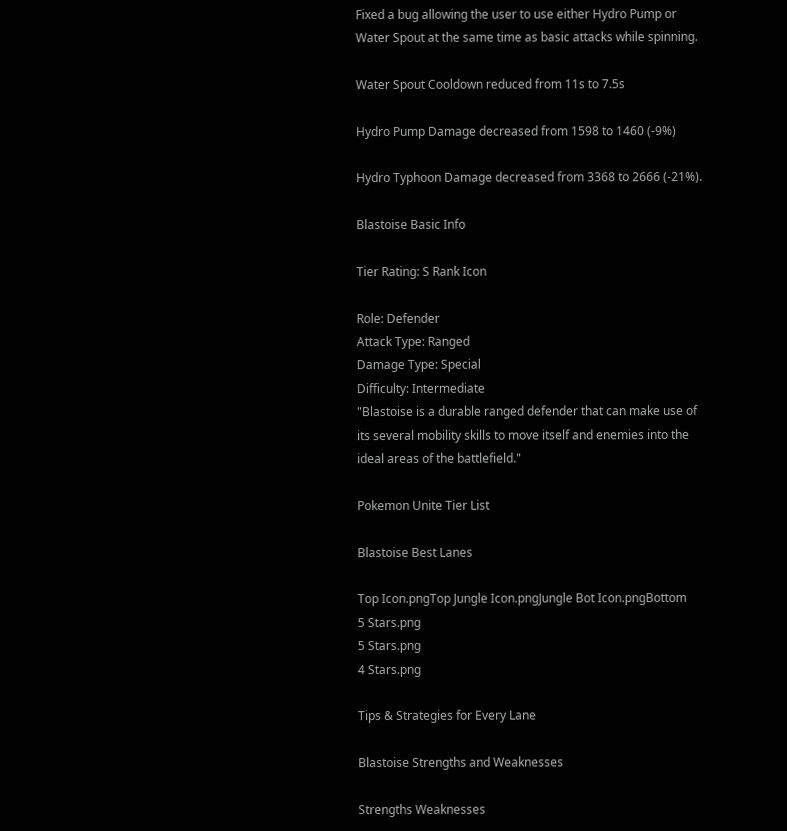Fixed a bug allowing the user to use either Hydro Pump or Water Spout at the same time as basic attacks while spinning.

Water Spout Cooldown reduced from 11s to 7.5s

Hydro Pump Damage decreased from 1598 to 1460 (-9%)

Hydro Typhoon Damage decreased from 3368 to 2666 (-21%).

Blastoise Basic Info

Tier Rating: S Rank Icon

Role: Defender
Attack Type: Ranged
Damage Type: Special
Difficulty: Intermediate
"Blastoise is a durable ranged defender that can make use of its several mobility skills to move itself and enemies into the ideal areas of the battlefield."

Pokemon Unite Tier List

Blastoise Best Lanes

Top Icon.pngTop Jungle Icon.pngJungle Bot Icon.pngBottom
5 Stars.png
5 Stars.png
4 Stars.png

Tips & Strategies for Every Lane

Blastoise Strengths and Weaknesses

Strengths Weaknesses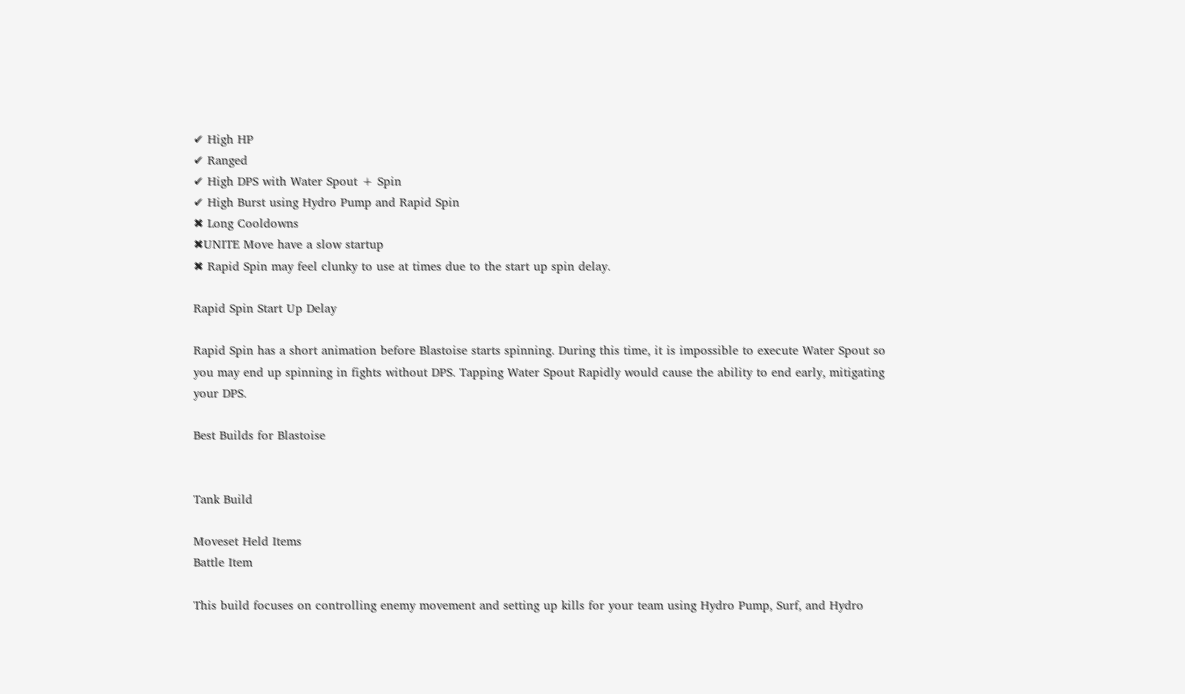✔ High HP
✔ Ranged
✔ High DPS with Water Spout + Spin
✔ High Burst using Hydro Pump and Rapid Spin
✖ Long Cooldowns
✖UNITE Move have a slow startup
✖ Rapid Spin may feel clunky to use at times due to the start up spin delay.

Rapid Spin Start Up Delay

Rapid Spin has a short animation before Blastoise starts spinning. During this time, it is impossible to execute Water Spout so you may end up spinning in fights without DPS. Tapping Water Spout Rapidly would cause the ability to end early, mitigating your DPS.

Best Builds for Blastoise


Tank Build

Moveset Held Items
Battle Item

This build focuses on controlling enemy movement and setting up kills for your team using Hydro Pump, Surf, and Hydro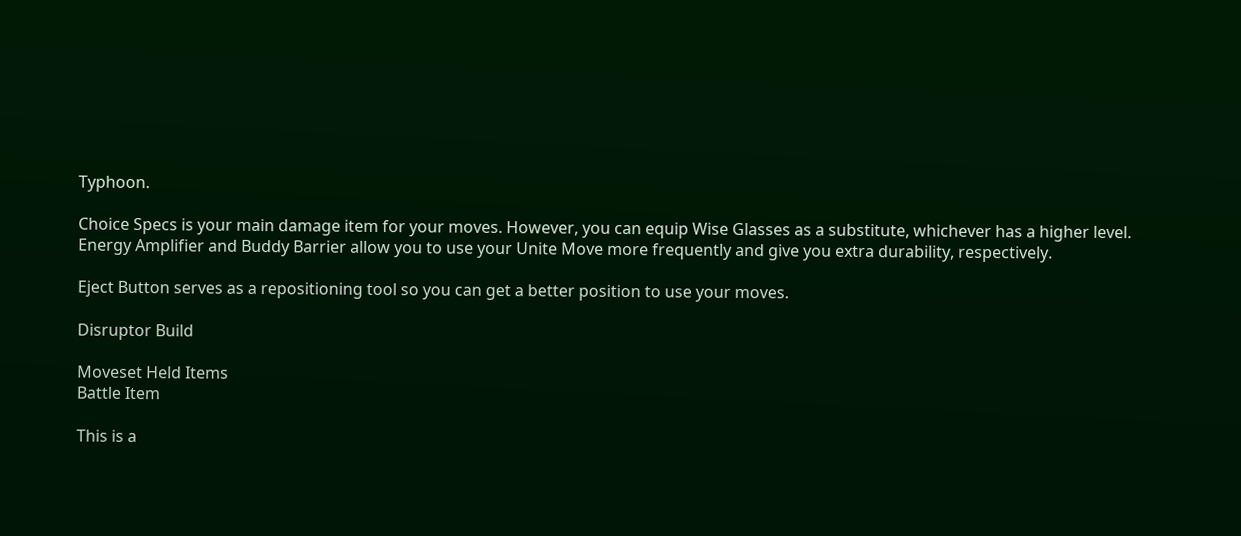Typhoon.

Choice Specs is your main damage item for your moves. However, you can equip Wise Glasses as a substitute, whichever has a higher level. Energy Amplifier and Buddy Barrier allow you to use your Unite Move more frequently and give you extra durability, respectively.

Eject Button serves as a repositioning tool so you can get a better position to use your moves.

Disruptor Build

Moveset Held Items
Battle Item

This is a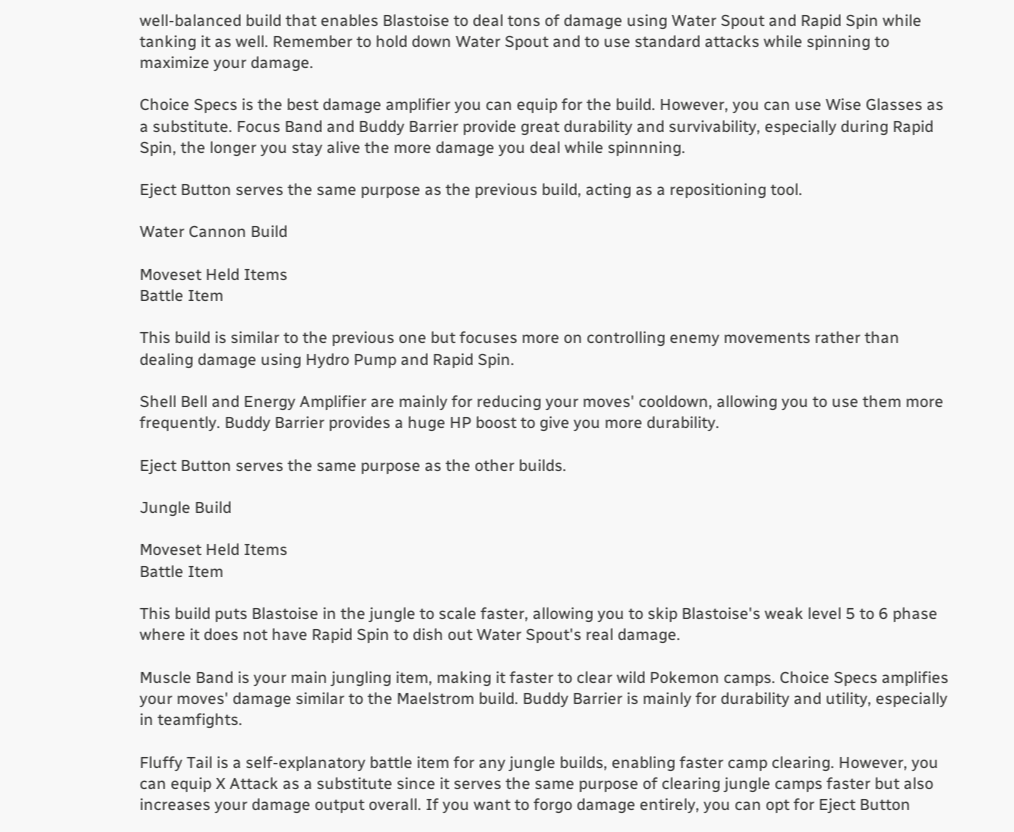well-balanced build that enables Blastoise to deal tons of damage using Water Spout and Rapid Spin while tanking it as well. Remember to hold down Water Spout and to use standard attacks while spinning to maximize your damage.

Choice Specs is the best damage amplifier you can equip for the build. However, you can use Wise Glasses as a substitute. Focus Band and Buddy Barrier provide great durability and survivability, especially during Rapid Spin, the longer you stay alive the more damage you deal while spinnning.

Eject Button serves the same purpose as the previous build, acting as a repositioning tool.

Water Cannon Build

Moveset Held Items
Battle Item

This build is similar to the previous one but focuses more on controlling enemy movements rather than dealing damage using Hydro Pump and Rapid Spin.

Shell Bell and Energy Amplifier are mainly for reducing your moves' cooldown, allowing you to use them more frequently. Buddy Barrier provides a huge HP boost to give you more durability.

Eject Button serves the same purpose as the other builds.

Jungle Build

Moveset Held Items
Battle Item

This build puts Blastoise in the jungle to scale faster, allowing you to skip Blastoise's weak level 5 to 6 phase where it does not have Rapid Spin to dish out Water Spout's real damage.

Muscle Band is your main jungling item, making it faster to clear wild Pokemon camps. Choice Specs amplifies your moves' damage similar to the Maelstrom build. Buddy Barrier is mainly for durability and utility, especially in teamfights.

Fluffy Tail is a self-explanatory battle item for any jungle builds, enabling faster camp clearing. However, you can equip X Attack as a substitute since it serves the same purpose of clearing jungle camps faster but also increases your damage output overall. If you want to forgo damage entirely, you can opt for Eject Button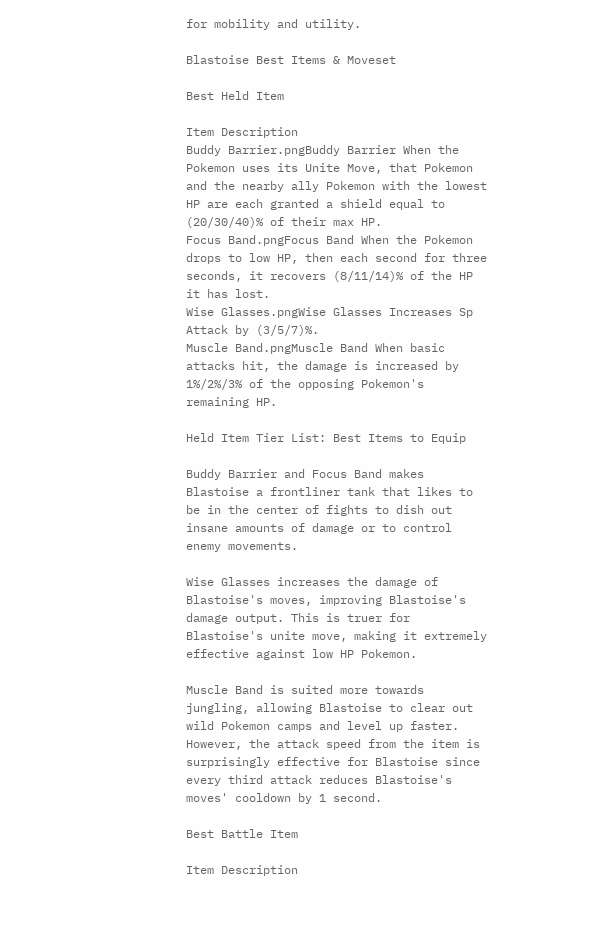for mobility and utility.

Blastoise Best Items & Moveset

Best Held Item

Item Description
Buddy Barrier.pngBuddy Barrier When the Pokemon uses its Unite Move, that Pokemon and the nearby ally Pokemon with the lowest HP are each granted a shield equal to (20/30/40)% of their max HP.
Focus Band.pngFocus Band When the Pokemon drops to low HP, then each second for three seconds, it recovers (8/11/14)% of the HP it has lost.
Wise Glasses.pngWise Glasses Increases Sp Attack by (3/5/7)%.
Muscle Band.pngMuscle Band When basic attacks hit, the damage is increased by 1%/2%/3% of the opposing Pokemon's remaining HP.

Held Item Tier List: Best Items to Equip

Buddy Barrier and Focus Band makes Blastoise a frontliner tank that likes to be in the center of fights to dish out insane amounts of damage or to control enemy movements.

Wise Glasses increases the damage of Blastoise's moves, improving Blastoise's damage output. This is truer for Blastoise's unite move, making it extremely effective against low HP Pokemon.

Muscle Band is suited more towards jungling, allowing Blastoise to clear out wild Pokemon camps and level up faster. However, the attack speed from the item is surprisingly effective for Blastoise since every third attack reduces Blastoise's moves' cooldown by 1 second.

Best Battle Item

Item Description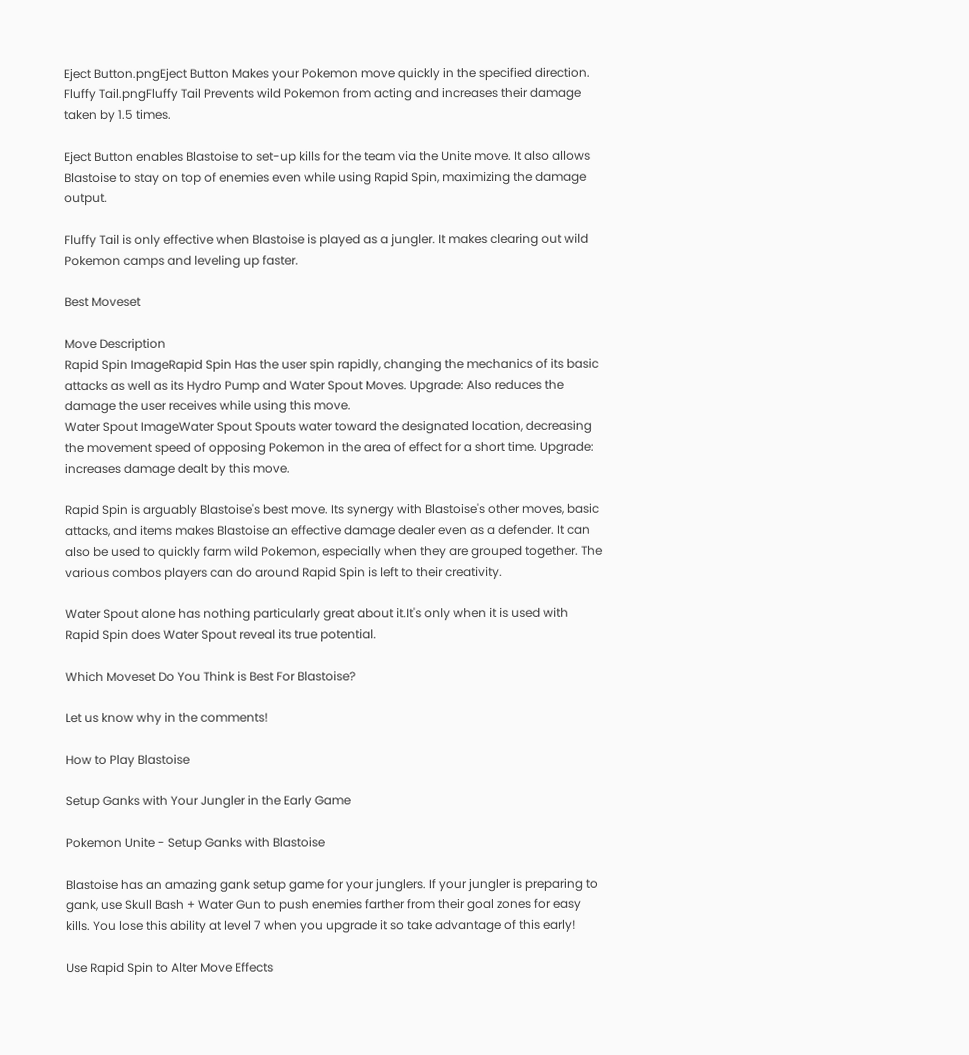Eject Button.pngEject Button Makes your Pokemon move quickly in the specified direction.
Fluffy Tail.pngFluffy Tail Prevents wild Pokemon from acting and increases their damage taken by 1.5 times.

Eject Button enables Blastoise to set-up kills for the team via the Unite move. It also allows Blastoise to stay on top of enemies even while using Rapid Spin, maximizing the damage output.

Fluffy Tail is only effective when Blastoise is played as a jungler. It makes clearing out wild Pokemon camps and leveling up faster.

Best Moveset

Move Description
Rapid Spin ImageRapid Spin Has the user spin rapidly, changing the mechanics of its basic attacks as well as its Hydro Pump and Water Spout Moves. Upgrade: Also reduces the damage the user receives while using this move.
Water Spout ImageWater Spout Spouts water toward the designated location, decreasing the movement speed of opposing Pokemon in the area of effect for a short time. Upgrade: increases damage dealt by this move.

Rapid Spin is arguably Blastoise's best move. Its synergy with Blastoise's other moves, basic attacks, and items makes Blastoise an effective damage dealer even as a defender. It can also be used to quickly farm wild Pokemon, especially when they are grouped together. The various combos players can do around Rapid Spin is left to their creativity.

Water Spout alone has nothing particularly great about it.It's only when it is used with Rapid Spin does Water Spout reveal its true potential.

Which Moveset Do You Think is Best For Blastoise?

Let us know why in the comments!

How to Play Blastoise

Setup Ganks with Your Jungler in the Early Game

Pokemon Unite - Setup Ganks with Blastoise

Blastoise has an amazing gank setup game for your junglers. If your jungler is preparing to gank, use Skull Bash + Water Gun to push enemies farther from their goal zones for easy kills. You lose this ability at level 7 when you upgrade it so take advantage of this early!

Use Rapid Spin to Alter Move Effects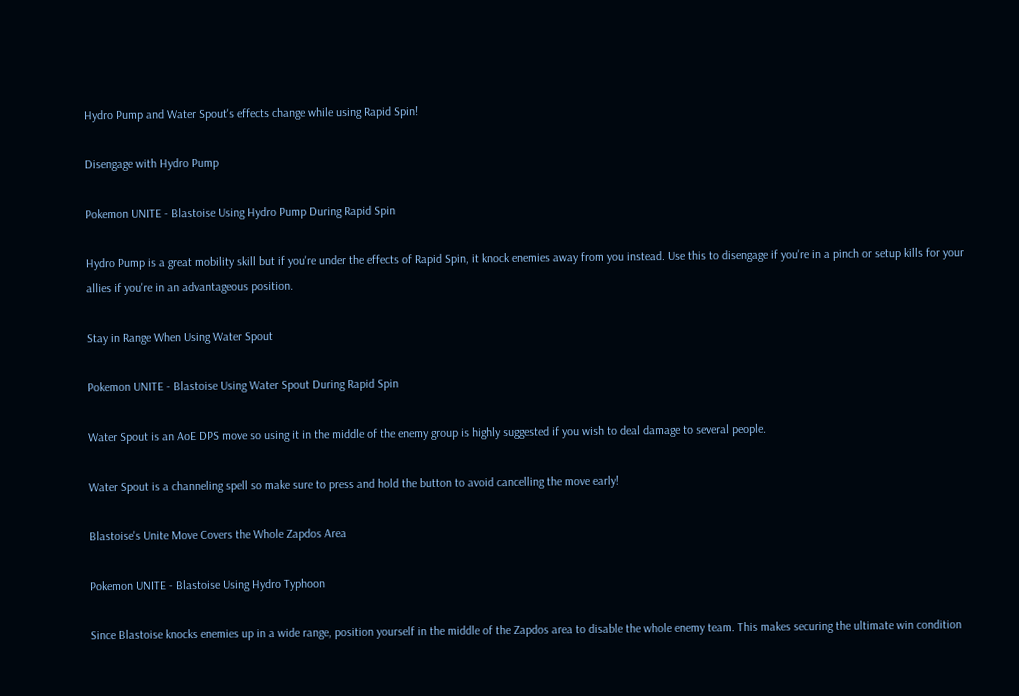Hydro Pump and Water Spout's effects change while using Rapid Spin!

Disengage with Hydro Pump

Pokemon UNITE - Blastoise Using Hydro Pump During Rapid Spin

Hydro Pump is a great mobility skill but if you're under the effects of Rapid Spin, it knock enemies away from you instead. Use this to disengage if you're in a pinch or setup kills for your allies if you're in an advantageous position.

Stay in Range When Using Water Spout

Pokemon UNITE - Blastoise Using Water Spout During Rapid Spin

Water Spout is an AoE DPS move so using it in the middle of the enemy group is highly suggested if you wish to deal damage to several people.

Water Spout is a channeling spell so make sure to press and hold the button to avoid cancelling the move early!

Blastoise's Unite Move Covers the Whole Zapdos Area

Pokemon UNITE - Blastoise Using Hydro Typhoon

Since Blastoise knocks enemies up in a wide range, position yourself in the middle of the Zapdos area to disable the whole enemy team. This makes securing the ultimate win condition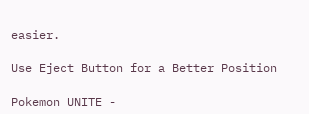easier.

Use Eject Button for a Better Position

Pokemon UNITE -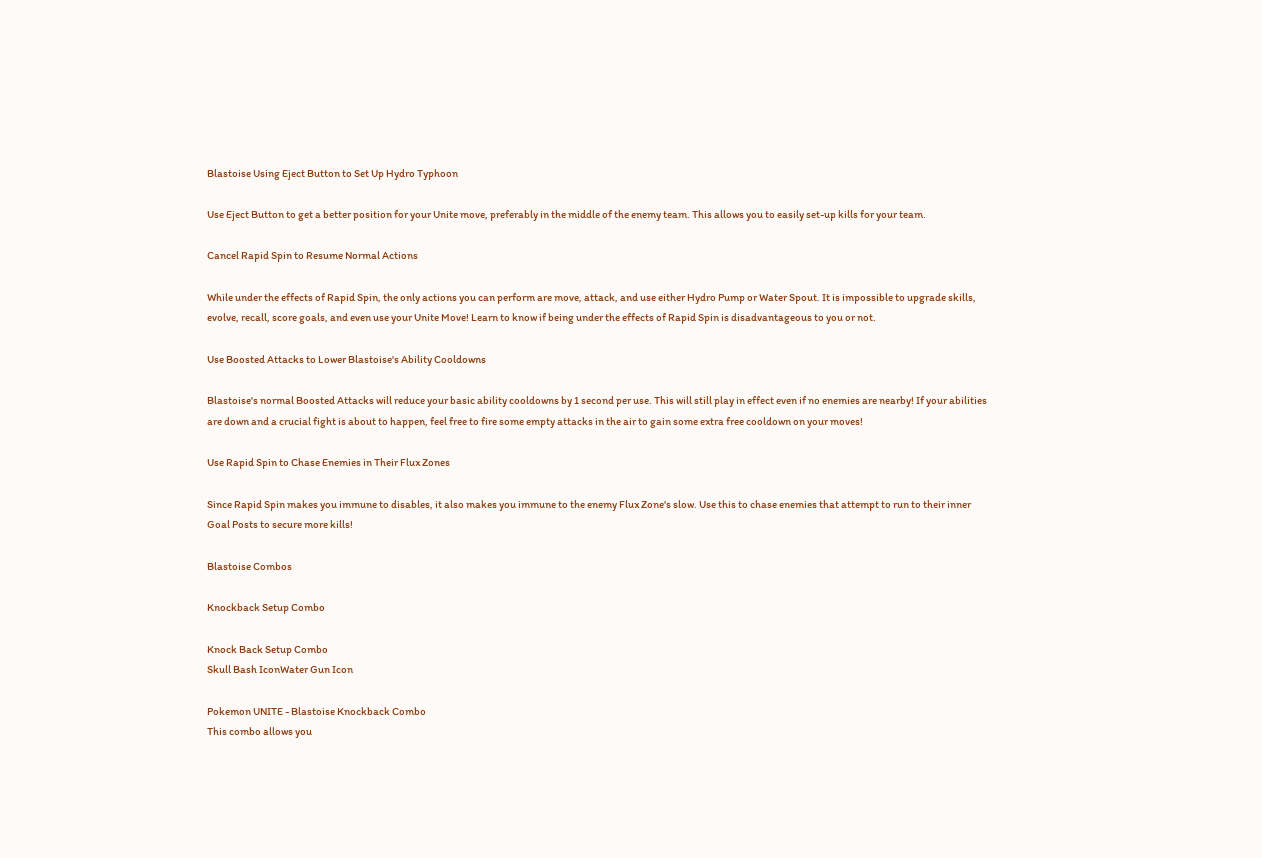Blastoise Using Eject Button to Set Up Hydro Typhoon

Use Eject Button to get a better position for your Unite move, preferably in the middle of the enemy team. This allows you to easily set-up kills for your team.

Cancel Rapid Spin to Resume Normal Actions

While under the effects of Rapid Spin, the only actions you can perform are move, attack, and use either Hydro Pump or Water Spout. It is impossible to upgrade skills, evolve, recall, score goals, and even use your Unite Move! Learn to know if being under the effects of Rapid Spin is disadvantageous to you or not.

Use Boosted Attacks to Lower Blastoise's Ability Cooldowns

Blastoise's normal Boosted Attacks will reduce your basic ability cooldowns by 1 second per use. This will still play in effect even if no enemies are nearby! If your abilities are down and a crucial fight is about to happen, feel free to fire some empty attacks in the air to gain some extra free cooldown on your moves!

Use Rapid Spin to Chase Enemies in Their Flux Zones

Since Rapid Spin makes you immune to disables, it also makes you immune to the enemy Flux Zone's slow. Use this to chase enemies that attempt to run to their inner Goal Posts to secure more kills!

Blastoise Combos

Knockback Setup Combo

Knock Back Setup Combo
Skull Bash IconWater Gun Icon

Pokemon UNITE - Blastoise Knockback Combo
This combo allows you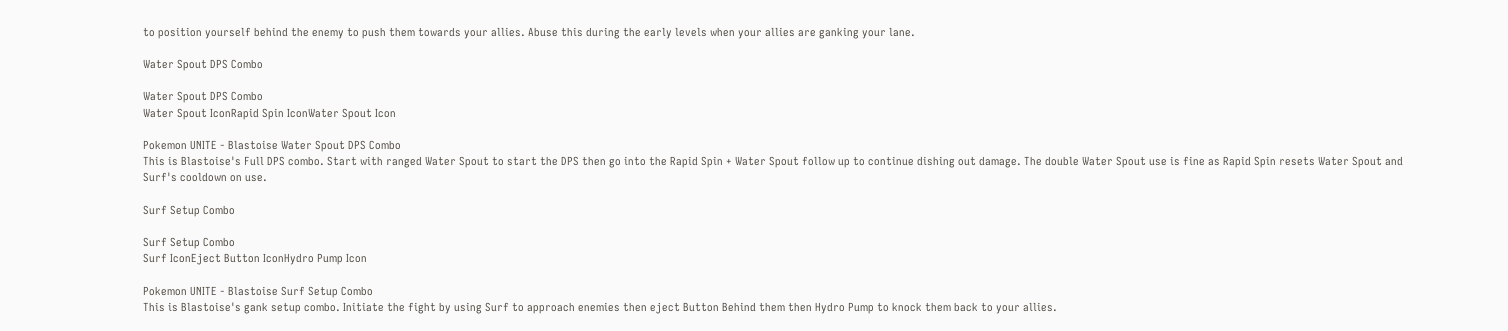to position yourself behind the enemy to push them towards your allies. Abuse this during the early levels when your allies are ganking your lane.

Water Spout DPS Combo

Water Spout DPS Combo
Water Spout IconRapid Spin IconWater Spout Icon

Pokemon UNITE - Blastoise Water Spout DPS Combo
This is Blastoise's Full DPS combo. Start with ranged Water Spout to start the DPS then go into the Rapid Spin + Water Spout follow up to continue dishing out damage. The double Water Spout use is fine as Rapid Spin resets Water Spout and Surf's cooldown on use.

Surf Setup Combo

Surf Setup Combo
Surf IconEject Button IconHydro Pump Icon

Pokemon UNITE - Blastoise Surf Setup Combo
This is Blastoise's gank setup combo. Initiate the fight by using Surf to approach enemies then eject Button Behind them then Hydro Pump to knock them back to your allies.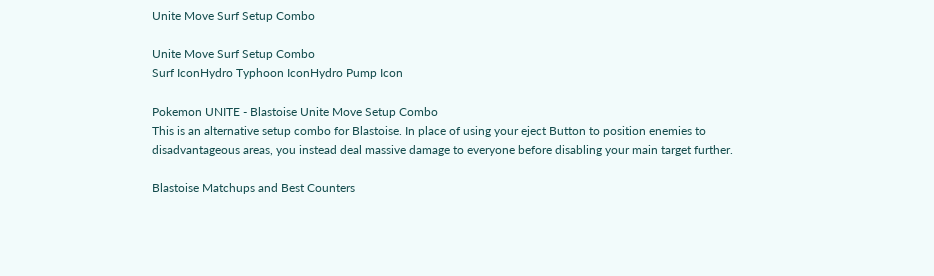Unite Move Surf Setup Combo

Unite Move Surf Setup Combo
Surf IconHydro Typhoon IconHydro Pump Icon

Pokemon UNITE - Blastoise Unite Move Setup Combo
This is an alternative setup combo for Blastoise. In place of using your eject Button to position enemies to disadvantageous areas, you instead deal massive damage to everyone before disabling your main target further.

Blastoise Matchups and Best Counters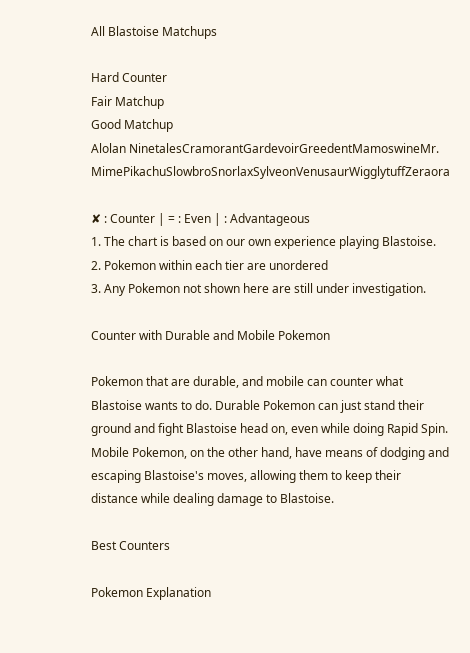All Blastoise Matchups

Hard Counter
Fair Matchup
Good Matchup
Alolan NinetalesCramorantGardevoirGreedentMamoswineMr. MimePikachuSlowbroSnorlaxSylveonVenusaurWigglytuffZeraora

✘ : Counter | = : Even | : Advantageous
1. The chart is based on our own experience playing Blastoise.
2. Pokemon within each tier are unordered
3. Any Pokemon not shown here are still under investigation.

Counter with Durable and Mobile Pokemon

Pokemon that are durable, and mobile can counter what Blastoise wants to do. Durable Pokemon can just stand their ground and fight Blastoise head on, even while doing Rapid Spin. Mobile Pokemon, on the other hand, have means of dodging and escaping Blastoise's moves, allowing them to keep their distance while dealing damage to Blastoise.

Best Counters

Pokemon Explanation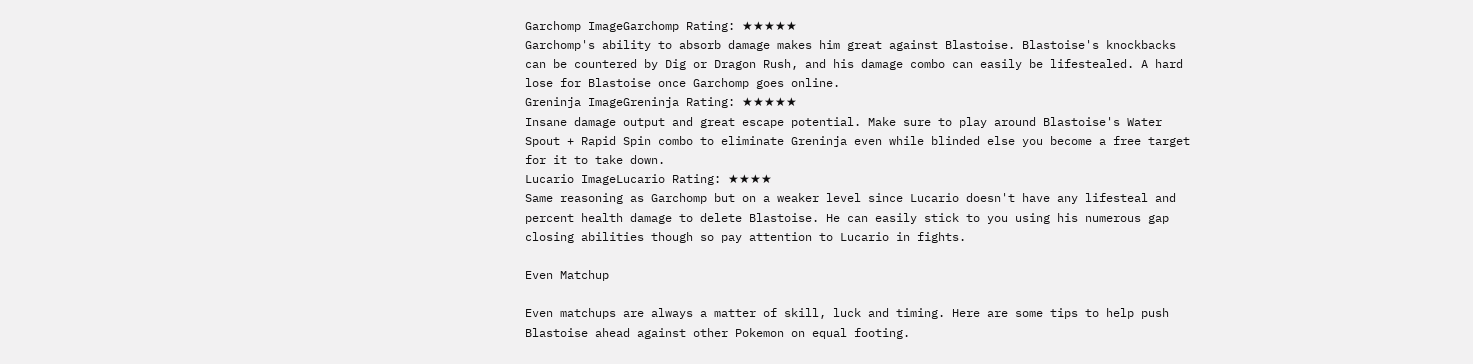Garchomp ImageGarchomp Rating: ★★★★★
Garchomp's ability to absorb damage makes him great against Blastoise. Blastoise's knockbacks can be countered by Dig or Dragon Rush, and his damage combo can easily be lifestealed. A hard lose for Blastoise once Garchomp goes online.
Greninja ImageGreninja Rating: ★★★★★
Insane damage output and great escape potential. Make sure to play around Blastoise's Water Spout + Rapid Spin combo to eliminate Greninja even while blinded else you become a free target for it to take down.
Lucario ImageLucario Rating: ★★★★
Same reasoning as Garchomp but on a weaker level since Lucario doesn't have any lifesteal and percent health damage to delete Blastoise. He can easily stick to you using his numerous gap closing abilities though so pay attention to Lucario in fights.

Even Matchup

Even matchups are always a matter of skill, luck and timing. Here are some tips to help push Blastoise ahead against other Pokemon on equal footing.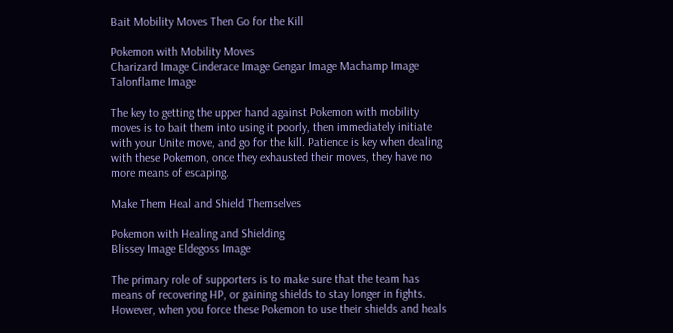Bait Mobility Moves Then Go for the Kill

Pokemon with Mobility Moves
Charizard Image Cinderace Image Gengar Image Machamp Image Talonflame Image

The key to getting the upper hand against Pokemon with mobility moves is to bait them into using it poorly, then immediately initiate with your Unite move, and go for the kill. Patience is key when dealing with these Pokemon, once they exhausted their moves, they have no more means of escaping.

Make Them Heal and Shield Themselves

Pokemon with Healing and Shielding
Blissey Image Eldegoss Image

The primary role of supporters is to make sure that the team has means of recovering HP, or gaining shields to stay longer in fights. However, when you force these Pokemon to use their shields and heals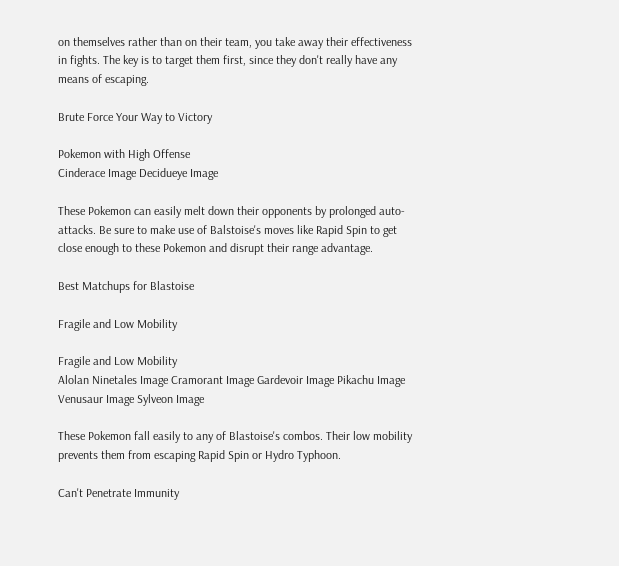on themselves rather than on their team, you take away their effectiveness in fights. The key is to target them first, since they don't really have any means of escaping.

Brute Force Your Way to Victory

Pokemon with High Offense
Cinderace Image Decidueye Image

These Pokemon can easily melt down their opponents by prolonged auto-attacks. Be sure to make use of Balstoise's moves like Rapid Spin to get close enough to these Pokemon and disrupt their range advantage.

Best Matchups for Blastoise

Fragile and Low Mobility

Fragile and Low Mobility
Alolan Ninetales Image Cramorant Image Gardevoir Image Pikachu Image Venusaur Image Sylveon Image

These Pokemon fall easily to any of Blastoise's combos. Their low mobility prevents them from escaping Rapid Spin or Hydro Typhoon.

Can't Penetrate Immunity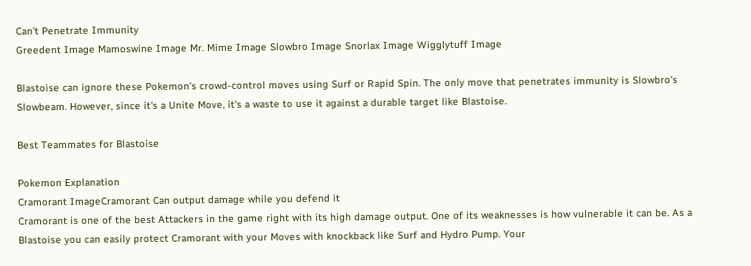Can't Penetrate Immunity
Greedent Image Mamoswine Image Mr. Mime Image Slowbro Image Snorlax Image Wigglytuff Image

Blastoise can ignore these Pokemon's crowd-control moves using Surf or Rapid Spin. The only move that penetrates immunity is Slowbro's Slowbeam. However, since it's a Unite Move, it's a waste to use it against a durable target like Blastoise.

Best Teammates for Blastoise

Pokemon Explanation
Cramorant ImageCramorant Can output damage while you defend it
Cramorant is one of the best Attackers in the game right with its high damage output. One of its weaknesses is how vulnerable it can be. As a Blastoise you can easily protect Cramorant with your Moves with knockback like Surf and Hydro Pump. Your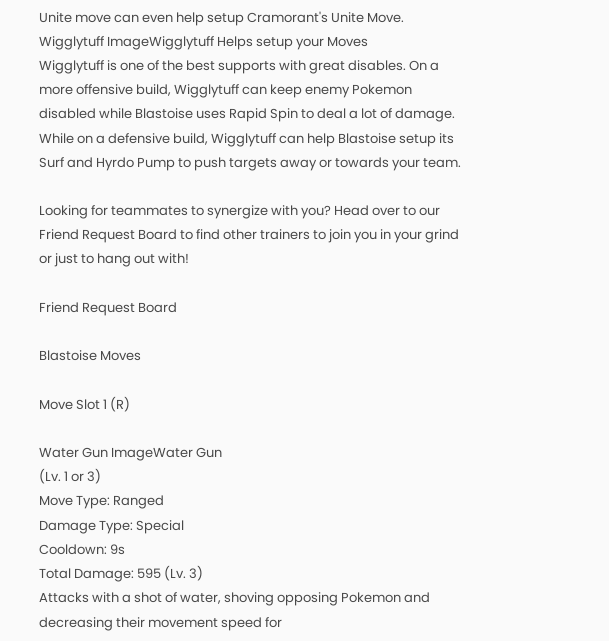Unite move can even help setup Cramorant's Unite Move.
Wigglytuff ImageWigglytuff Helps setup your Moves
Wigglytuff is one of the best supports with great disables. On a more offensive build, Wigglytuff can keep enemy Pokemon disabled while Blastoise uses Rapid Spin to deal a lot of damage. While on a defensive build, Wigglytuff can help Blastoise setup its Surf and Hyrdo Pump to push targets away or towards your team.

Looking for teammates to synergize with you? Head over to our Friend Request Board to find other trainers to join you in your grind or just to hang out with!

Friend Request Board

Blastoise Moves

Move Slot 1 (R)

Water Gun ImageWater Gun
(Lv. 1 or 3)
Move Type: Ranged
Damage Type: Special
Cooldown: 9s
Total Damage: 595 (Lv. 3)
Attacks with a shot of water, shoving opposing Pokemon and decreasing their movement speed for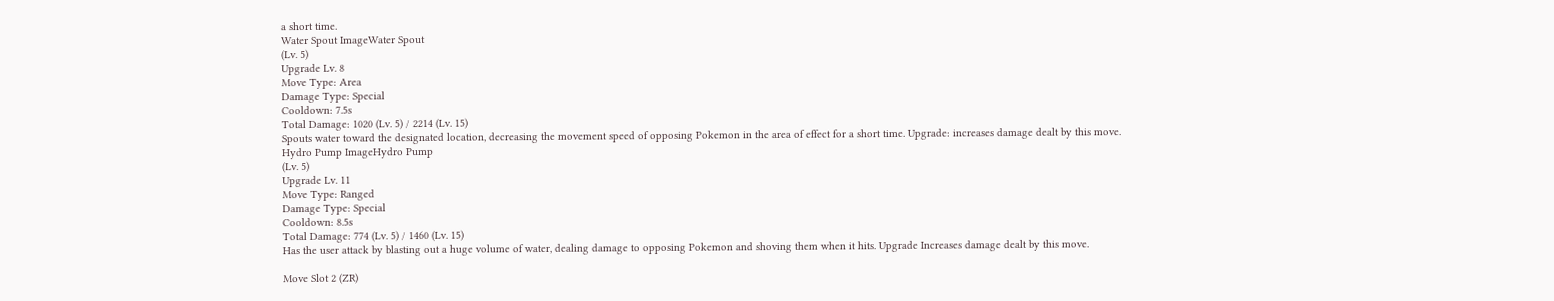a short time.
Water Spout ImageWater Spout
(Lv. 5)
Upgrade Lv. 8
Move Type: Area
Damage Type: Special
Cooldown: 7.5s
Total Damage: 1020 (Lv. 5) / 2214 (Lv. 15)
Spouts water toward the designated location, decreasing the movement speed of opposing Pokemon in the area of effect for a short time. Upgrade: increases damage dealt by this move.
Hydro Pump ImageHydro Pump
(Lv. 5)
Upgrade Lv. 11
Move Type: Ranged
Damage Type: Special
Cooldown: 8.5s
Total Damage: 774 (Lv. 5) / 1460 (Lv. 15)
Has the user attack by blasting out a huge volume of water, dealing damage to opposing Pokemon and shoving them when it hits. Upgrade Increases damage dealt by this move.

Move Slot 2 (ZR)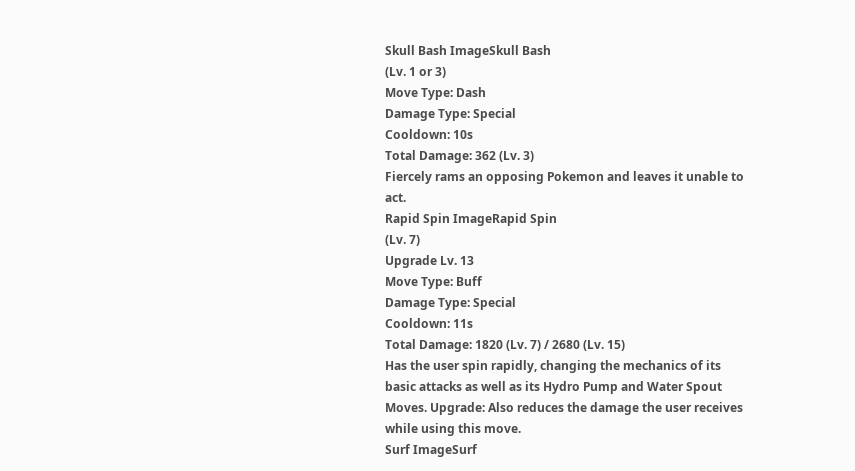Skull Bash ImageSkull Bash
(Lv. 1 or 3)
Move Type: Dash
Damage Type: Special
Cooldown: 10s
Total Damage: 362 (Lv. 3)
Fiercely rams an opposing Pokemon and leaves it unable to act.
Rapid Spin ImageRapid Spin
(Lv. 7)
Upgrade Lv. 13
Move Type: Buff
Damage Type: Special
Cooldown: 11s
Total Damage: 1820 (Lv. 7) / 2680 (Lv. 15)
Has the user spin rapidly, changing the mechanics of its basic attacks as well as its Hydro Pump and Water Spout Moves. Upgrade: Also reduces the damage the user receives while using this move.
Surf ImageSurf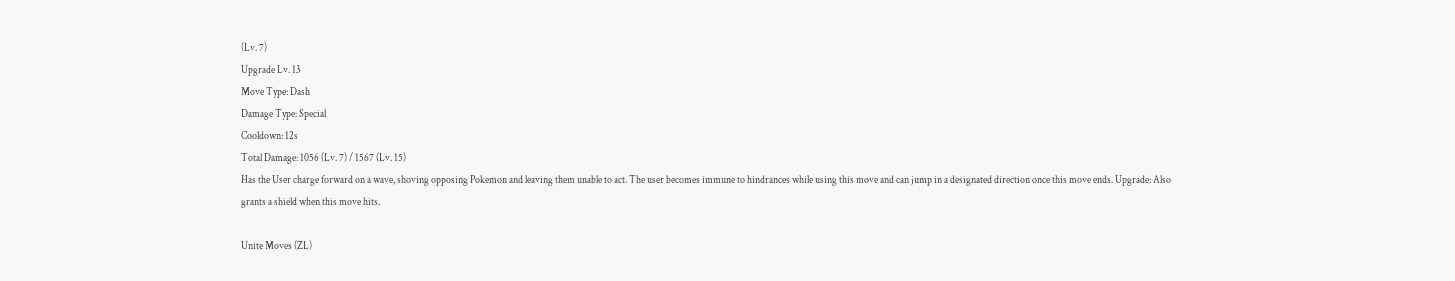(Lv. 7)
Upgrade Lv. 13
Move Type: Dash
Damage Type: Special
Cooldown: 12s
Total Damage: 1056 (Lv. 7) / 1567 (Lv. 15)
Has the User charge forward on a wave, shoving opposing Pokemon and leaving them unable to act. The user becomes immune to hindrances while using this move and can jump in a designated direction once this move ends. Upgrade: Also grants a shield when this move hits.

Unite Moves (ZL)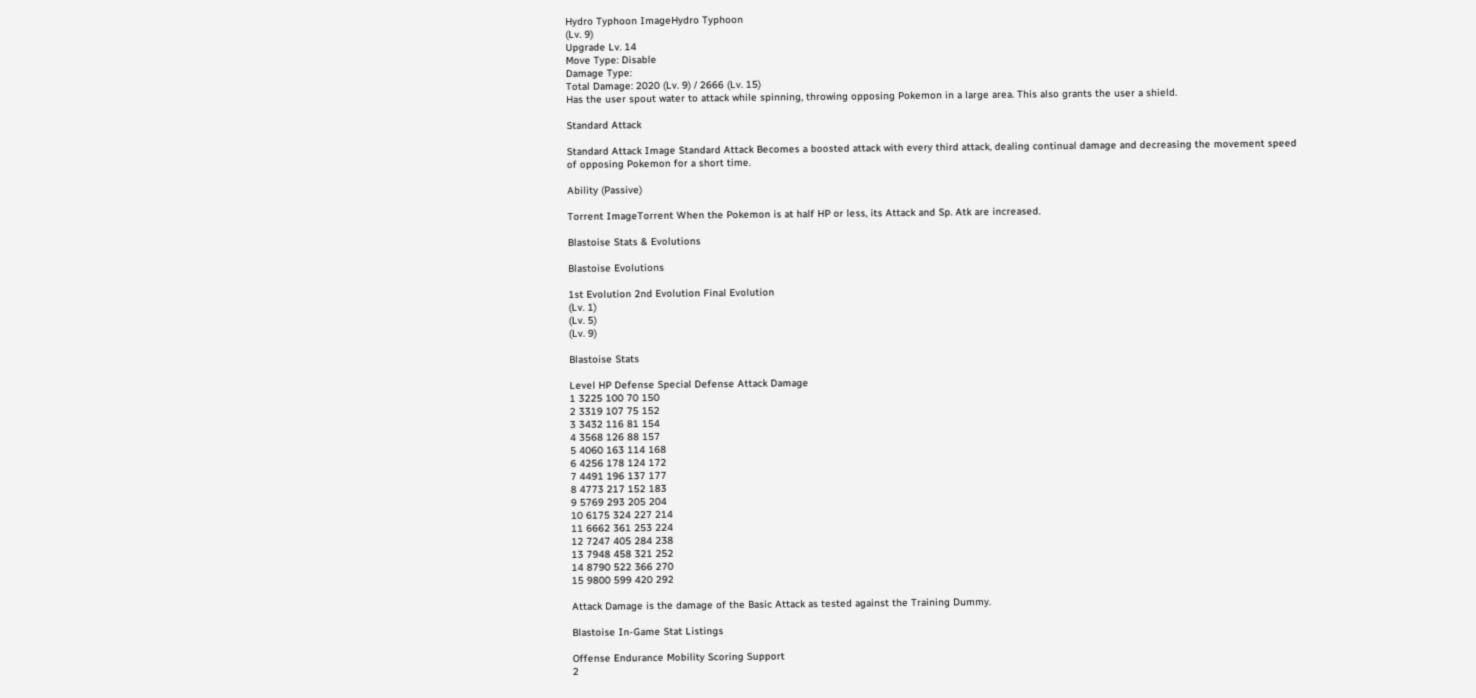Hydro Typhoon ImageHydro Typhoon
(Lv. 9)
Upgrade Lv. 14
Move Type: Disable
Damage Type:
Total Damage: 2020 (Lv. 9) / 2666 (Lv. 15)
Has the user spout water to attack while spinning, throwing opposing Pokemon in a large area. This also grants the user a shield.

Standard Attack

Standard Attack Image Standard Attack Becomes a boosted attack with every third attack, dealing continual damage and decreasing the movement speed of opposing Pokemon for a short time.

Ability (Passive)

Torrent ImageTorrent When the Pokemon is at half HP or less, its Attack and Sp. Atk are increased.

Blastoise Stats & Evolutions

Blastoise Evolutions

1st Evolution 2nd Evolution Final Evolution
(Lv. 1)
(Lv. 5)
(Lv. 9)

Blastoise Stats

Level HP Defense Special Defense Attack Damage
1 3225 100 70 150
2 3319 107 75 152
3 3432 116 81 154
4 3568 126 88 157
5 4060 163 114 168
6 4256 178 124 172
7 4491 196 137 177
8 4773 217 152 183
9 5769 293 205 204
10 6175 324 227 214
11 6662 361 253 224
12 7247 405 284 238
13 7948 458 321 252
14 8790 522 366 270
15 9800 599 420 292

Attack Damage is the damage of the Basic Attack as tested against the Training Dummy.

Blastoise In-Game Stat Listings

Offense Endurance Mobility Scoring Support
2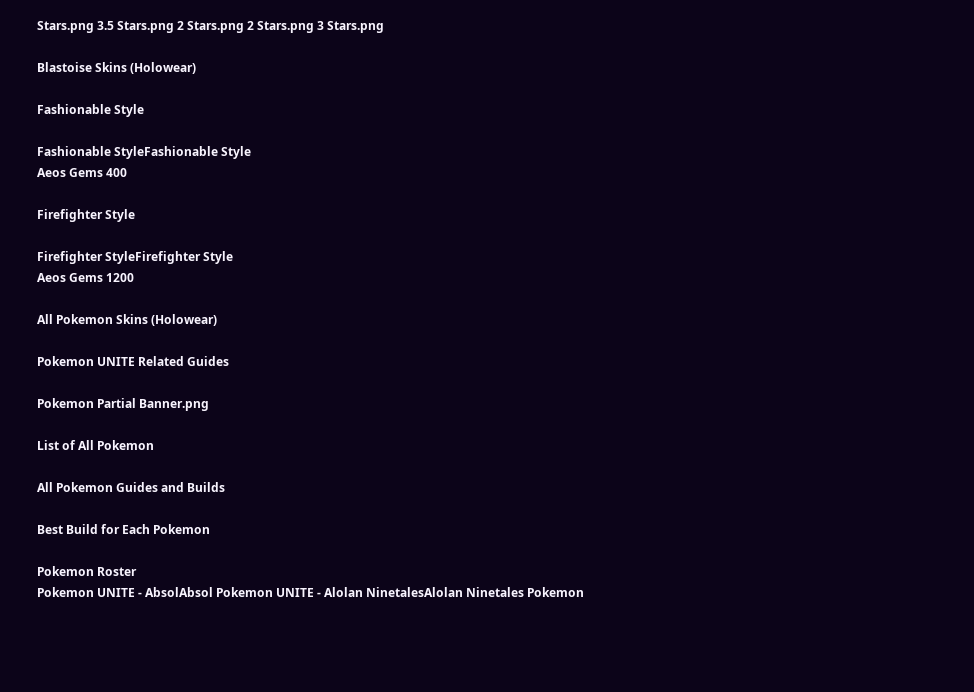Stars.png 3.5 Stars.png 2 Stars.png 2 Stars.png 3 Stars.png

Blastoise Skins (Holowear)

Fashionable Style

Fashionable StyleFashionable Style
Aeos Gems 400

Firefighter Style

Firefighter StyleFirefighter Style
Aeos Gems 1200

All Pokemon Skins (Holowear)

Pokemon UNITE Related Guides

Pokemon Partial Banner.png

List of All Pokemon

All Pokemon Guides and Builds

Best Build for Each Pokemon

Pokemon Roster
Pokemon UNITE - AbsolAbsol Pokemon UNITE - Alolan NinetalesAlolan Ninetales Pokemon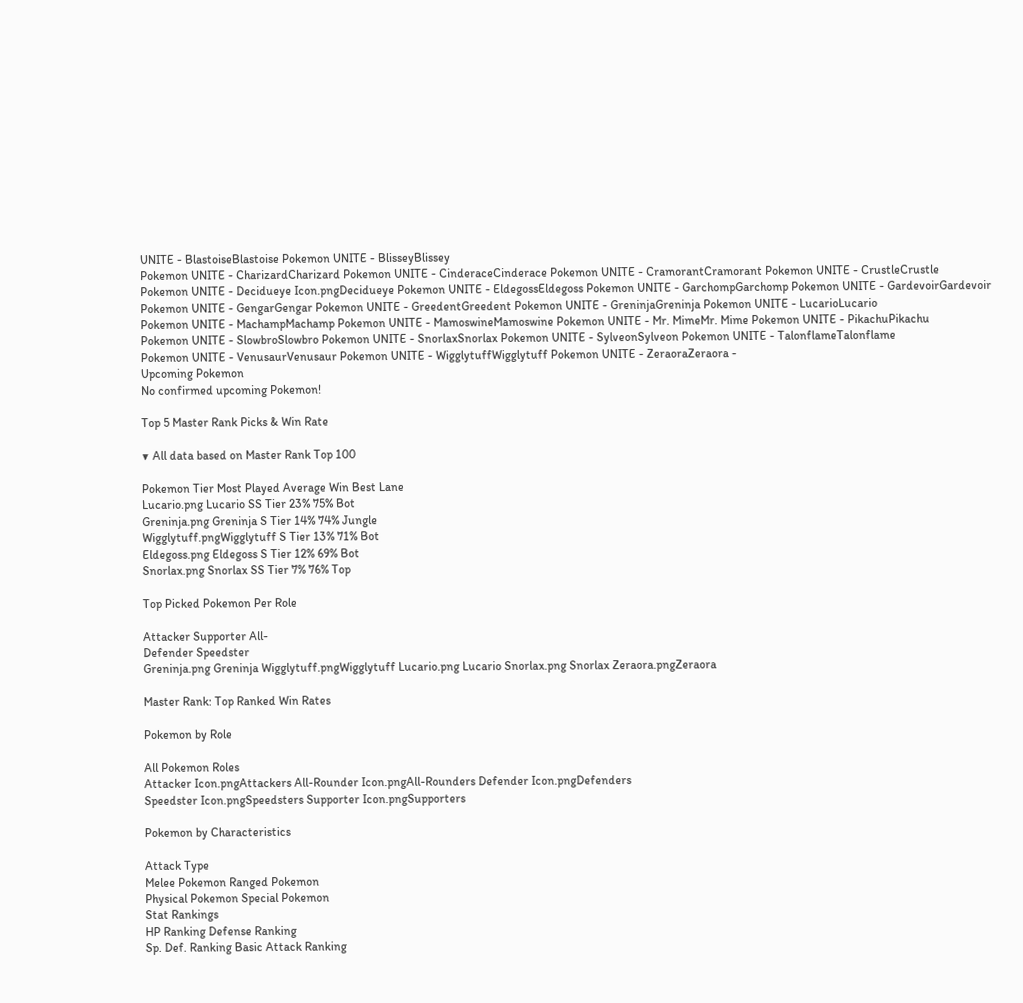UNITE - BlastoiseBlastoise Pokemon UNITE - BlisseyBlissey
Pokemon UNITE - CharizardCharizard Pokemon UNITE - CinderaceCinderace Pokemon UNITE - CramorantCramorant Pokemon UNITE - CrustleCrustle
Pokemon UNITE - Decidueye Icon.pngDecidueye Pokemon UNITE - EldegossEldegoss Pokemon UNITE - GarchompGarchomp Pokemon UNITE - GardevoirGardevoir
Pokemon UNITE - GengarGengar Pokemon UNITE - GreedentGreedent Pokemon UNITE - GreninjaGreninja Pokemon UNITE - LucarioLucario
Pokemon UNITE - MachampMachamp Pokemon UNITE - MamoswineMamoswine Pokemon UNITE - Mr. MimeMr. Mime Pokemon UNITE - PikachuPikachu
Pokemon UNITE - SlowbroSlowbro Pokemon UNITE - SnorlaxSnorlax Pokemon UNITE - SylveonSylveon Pokemon UNITE - TalonflameTalonflame
Pokemon UNITE - VenusaurVenusaur Pokemon UNITE - WigglytuffWigglytuff Pokemon UNITE - ZeraoraZeraora -
Upcoming Pokemon
No confirmed upcoming Pokemon!

Top 5 Master Rank Picks & Win Rate

▼ All data based on Master Rank Top 100

Pokemon Tier Most Played Average Win Best Lane
Lucario.png Lucario SS Tier 23% 75% Bot
Greninja.png Greninja S Tier 14% 74% Jungle
Wigglytuff.pngWigglytuff S Tier 13% 71% Bot
Eldegoss.png Eldegoss S Tier 12% 69% Bot
Snorlax.png Snorlax SS Tier 7% 76% Top

Top Picked Pokemon Per Role

Attacker Supporter All-
Defender Speedster
Greninja.png Greninja Wigglytuff.pngWigglytuff Lucario.png Lucario Snorlax.png Snorlax Zeraora.pngZeraora

Master Rank: Top Ranked Win Rates

Pokemon by Role

All Pokemon Roles
Attacker Icon.pngAttackers All-Rounder Icon.pngAll-Rounders Defender Icon.pngDefenders
Speedster Icon.pngSpeedsters Supporter Icon.pngSupporters

Pokemon by Characteristics

Attack Type
Melee Pokemon Ranged Pokemon
Physical Pokemon Special Pokemon
Stat Rankings
HP Ranking Defense Ranking
Sp. Def. Ranking Basic Attack Ranking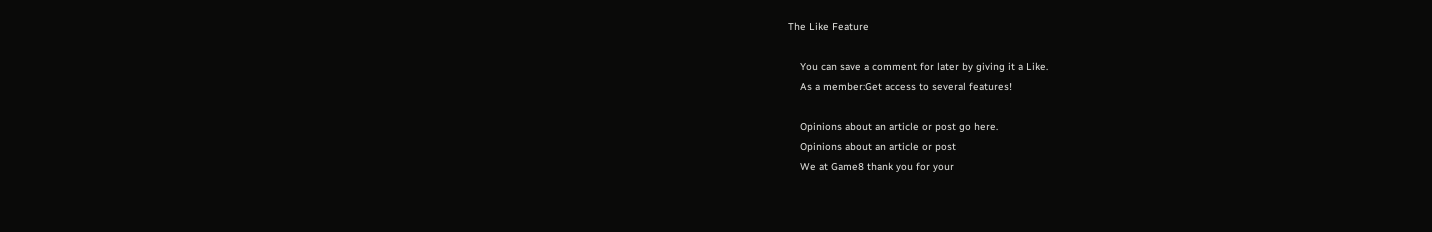The Like Feature

    You can save a comment for later by giving it a Like.
    As a member:Get access to several features!

    Opinions about an article or post go here.
    Opinions about an article or post
    We at Game8 thank you for your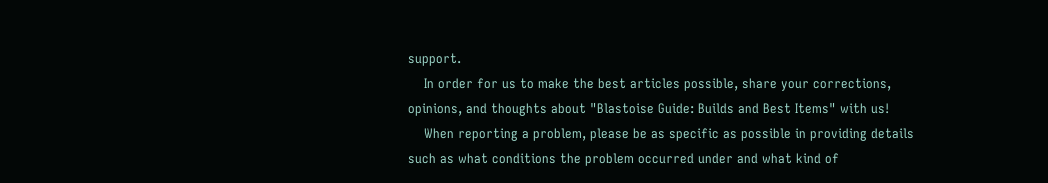support.
    In order for us to make the best articles possible, share your corrections, opinions, and thoughts about "Blastoise Guide: Builds and Best Items" with us!
    When reporting a problem, please be as specific as possible in providing details such as what conditions the problem occurred under and what kind of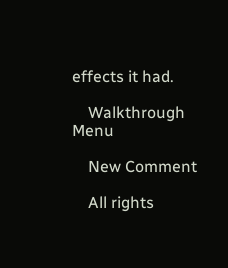effects it had.

    Walkthrough Menu

    New Comment

    All rights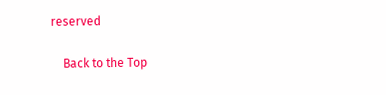reserved

    Back to the Top